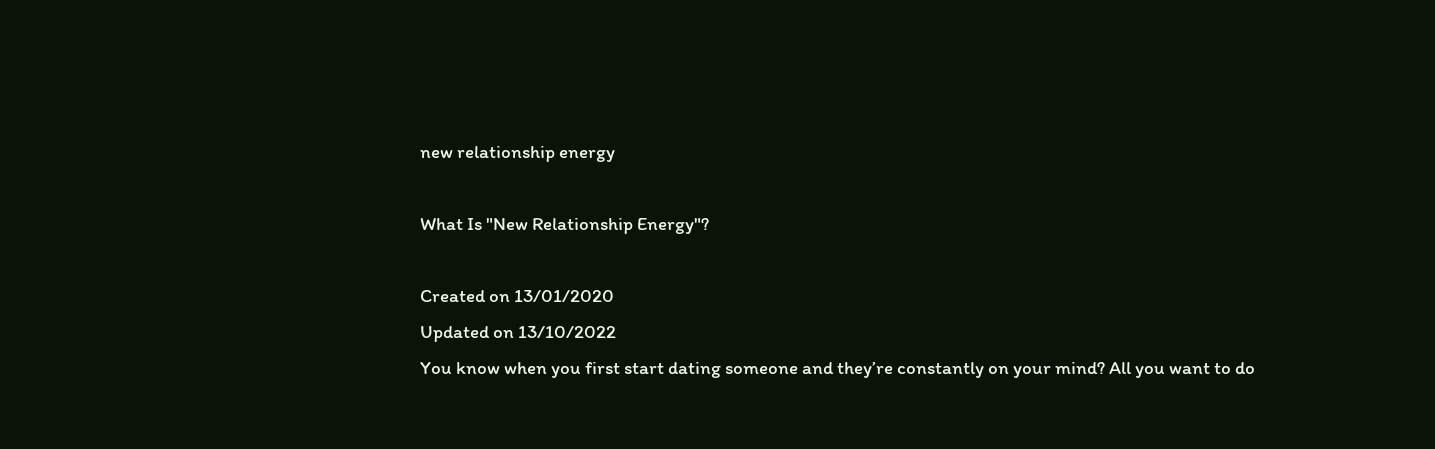new relationship energy

What Is "New Relationship Energy"?

Created on 13/01/2020
Updated on 13/10/2022
You know when you first start dating someone and they’re constantly on your mind? All you want to do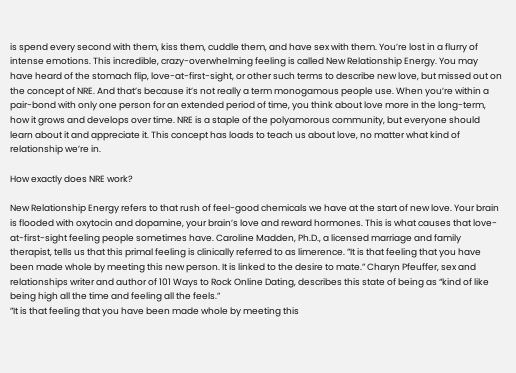is spend every second with them, kiss them, cuddle them, and have sex with them. You’re lost in a flurry of intense emotions. This incredible, crazy-overwhelming feeling is called New Relationship Energy. You may have heard of the stomach flip, love-at-first-sight, or other such terms to describe new love, but missed out on the concept of NRE. And that’s because it’s not really a term monogamous people use. When you’re within a pair-bond with only one person for an extended period of time, you think about love more in the long-term, how it grows and develops over time. NRE is a staple of the polyamorous community, but everyone should learn about it and appreciate it. This concept has loads to teach us about love, no matter what kind of relationship we’re in.

How exactly does NRE work?

New Relationship Energy refers to that rush of feel-good chemicals we have at the start of new love. Your brain is flooded with oxytocin and dopamine, your brain’s love and reward hormones. This is what causes that love-at-first-sight feeling people sometimes have. Caroline Madden, Ph.D., a licensed marriage and family therapist, tells us that this primal feeling is clinically referred to as limerence. ”It is that feeling that you have been made whole by meeting this new person. It is linked to the desire to mate.” Charyn Pfeuffer, sex and relationships writer and author of 101 Ways to Rock Online Dating, describes this state of being as “kind of like being high all the time and feeling all the feels.”
”It is that feeling that you have been made whole by meeting this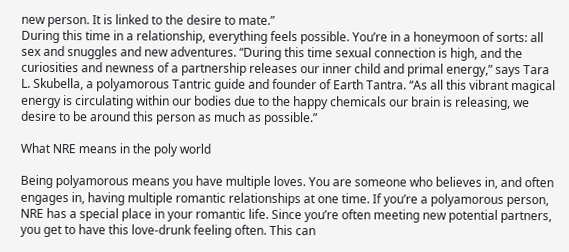new person. It is linked to the desire to mate.”
During this time in a relationship, everything feels possible. You’re in a honeymoon of sorts: all sex and snuggles and new adventures. “During this time sexual connection is high, and the curiosities and newness of a partnership releases our inner child and primal energy,” says Tara L. Skubella, a polyamorous Tantric guide and founder of Earth Tantra. “As all this vibrant magical energy is circulating within our bodies due to the happy chemicals our brain is releasing, we desire to be around this person as much as possible.”

What NRE means in the poly world

Being polyamorous means you have multiple loves. You are someone who believes in, and often engages in, having multiple romantic relationships at one time. If you’re a polyamorous person, NRE has a special place in your romantic life. Since you’re often meeting new potential partners, you get to have this love-drunk feeling often. This can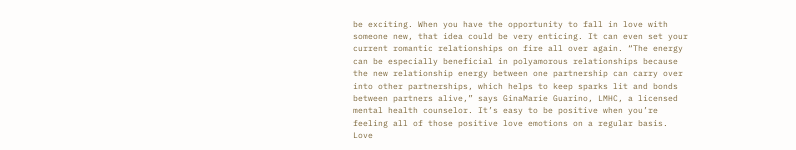be exciting. When you have the opportunity to fall in love with someone new, that idea could be very enticing. It can even set your current romantic relationships on fire all over again. “The energy can be especially beneficial in polyamorous relationships because the new relationship energy between one partnership can carry over into other partnerships, which helps to keep sparks lit and bonds between partners alive,” says GinaMarie Guarino, LMHC, a licensed mental health counselor. It’s easy to be positive when you’re feeling all of those positive love emotions on a regular basis. Love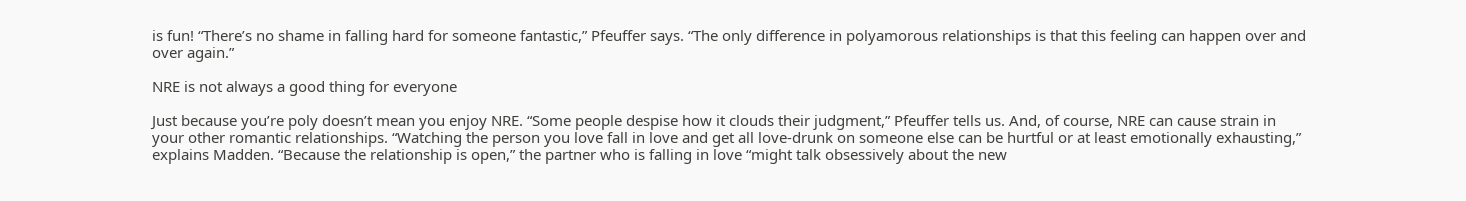is fun! “There’s no shame in falling hard for someone fantastic,” Pfeuffer says. “The only difference in polyamorous relationships is that this feeling can happen over and over again.”

NRE is not always a good thing for everyone

Just because you’re poly doesn’t mean you enjoy NRE. “Some people despise how it clouds their judgment,” Pfeuffer tells us. And, of course, NRE can cause strain in your other romantic relationships. “Watching the person you love fall in love and get all love-drunk on someone else can be hurtful or at least emotionally exhausting,” explains Madden. “Because the relationship is open,” the partner who is falling in love “might talk obsessively about the new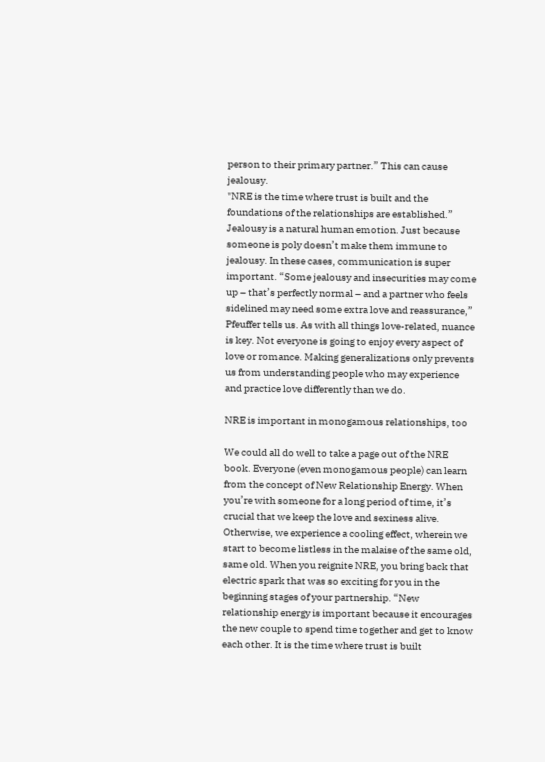person to their primary partner.” This can cause jealousy.
"NRE is the time where trust is built and the foundations of the relationships are established.”
Jealousy is a natural human emotion. Just because someone is poly doesn’t make them immune to jealousy. In these cases, communication is super important. “Some jealousy and insecurities may come up – that’s perfectly normal – and a partner who feels sidelined may need some extra love and reassurance,” Pfeuffer tells us. As with all things love-related, nuance is key. Not everyone is going to enjoy every aspect of love or romance. Making generalizations only prevents us from understanding people who may experience and practice love differently than we do.

NRE is important in monogamous relationships, too

We could all do well to take a page out of the NRE book. Everyone (even monogamous people) can learn from the concept of New Relationship Energy. When you’re with someone for a long period of time, it’s crucial that we keep the love and sexiness alive. Otherwise, we experience a cooling effect, wherein we start to become listless in the malaise of the same old, same old. When you reignite NRE, you bring back that electric spark that was so exciting for you in the beginning stages of your partnership. “New relationship energy is important because it encourages the new couple to spend time together and get to know each other. It is the time where trust is built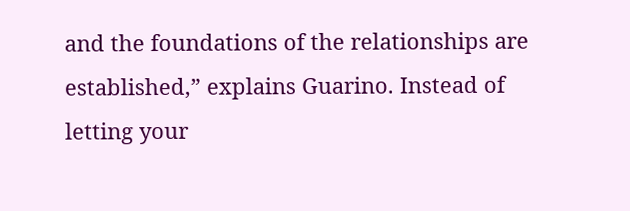and the foundations of the relationships are established,” explains Guarino. Instead of letting your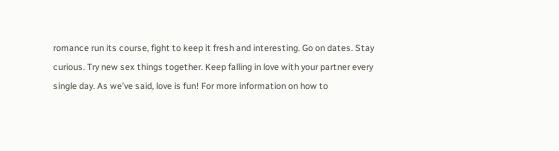romance run its course, fight to keep it fresh and interesting. Go on dates. Stay curious. Try new sex things together. Keep falling in love with your partner every single day. As we’ve said, love is fun! For more information on how to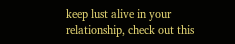keep lust alive in your relationship, check out this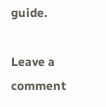guide.

Leave a comment